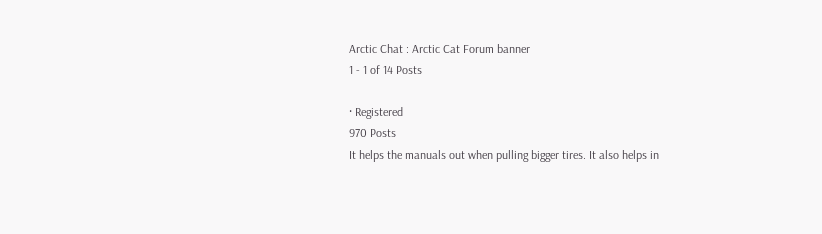Arctic Chat : Arctic Cat Forum banner
1 - 1 of 14 Posts

· Registered
970 Posts
It helps the manuals out when pulling bigger tires. It also helps in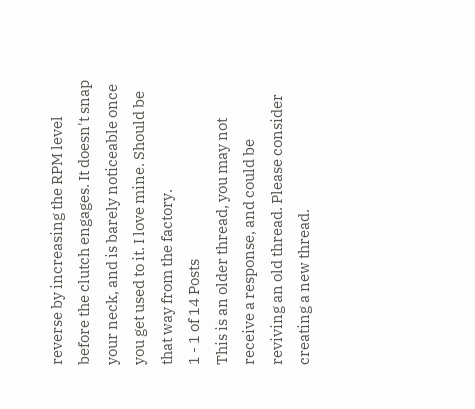reverse by increasing the RPM level before the clutch engages. It doesn't snap your neck, and is barely noticeable once you get used to it. I love mine. Should be that way from the factory.
1 - 1 of 14 Posts
This is an older thread, you may not receive a response, and could be reviving an old thread. Please consider creating a new thread.